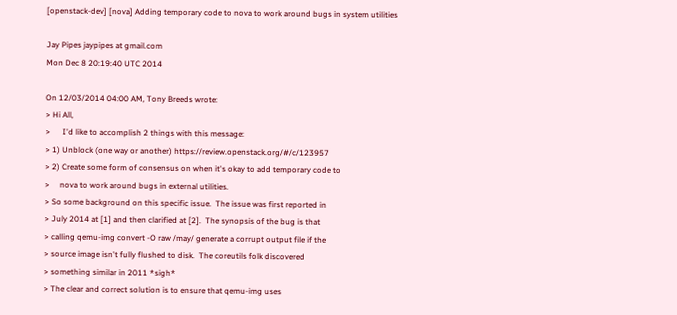[openstack-dev] [nova] Adding temporary code to nova to work around bugs in system utilities

Jay Pipes jaypipes at gmail.com
Mon Dec 8 20:19:40 UTC 2014

On 12/03/2014 04:00 AM, Tony Breeds wrote:
> Hi All,
>      I'd like to accomplish 2 things with this message:
> 1) Unblock (one way or another) https://review.openstack.org/#/c/123957
> 2) Create some form of consensus on when it's okay to add temporary code to
>     nova to work around bugs in external utilities.
> So some background on this specific issue.  The issue was first reported in
> July 2014 at [1] and then clarified at [2].  The synopsis of the bug is that
> calling qemu-img convert -O raw /may/ generate a corrupt output file if the
> source image isn't fully flushed to disk.  The coreutils folk discovered
> something similar in 2011 *sigh*
> The clear and correct solution is to ensure that qemu-img uses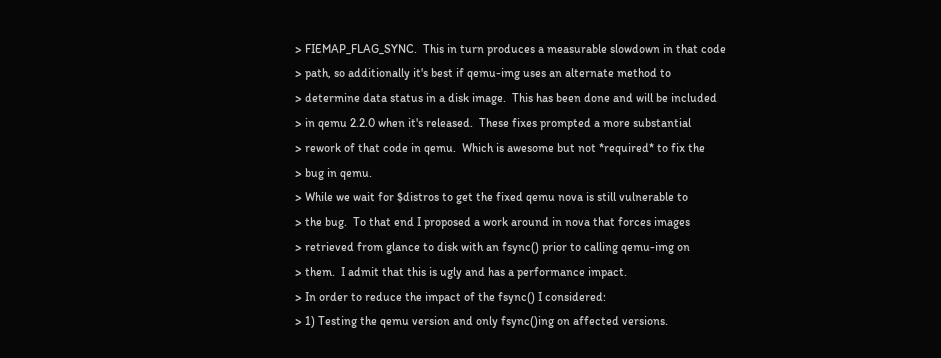> FIEMAP_FLAG_SYNC.  This in turn produces a measurable slowdown in that code
> path, so additionally it's best if qemu-img uses an alternate method to
> determine data status in a disk image.  This has been done and will be included
> in qemu 2.2.0 when it's released.  These fixes prompted a more substantial
> rework of that code in qemu.  Which is awesome but not *required* to fix the
> bug in qemu.
> While we wait for $distros to get the fixed qemu nova is still vulnerable to
> the bug.  To that end I proposed a work around in nova that forces images
> retrieved from glance to disk with an fsync() prior to calling qemu-img on
> them.  I admit that this is ugly and has a performance impact.
> In order to reduce the impact of the fsync() I considered:
> 1) Testing the qemu version and only fsync()ing on affected versions.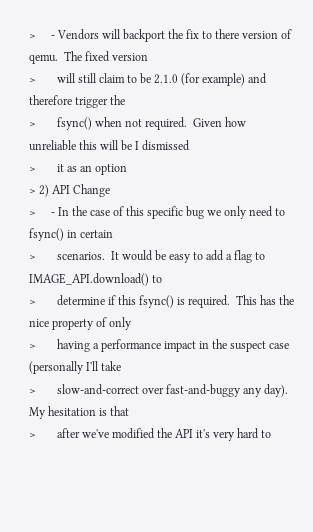>     - Vendors will backport the fix to there version of qemu.  The fixed version
>       will still claim to be 2.1.0 (for example) and therefore trigger the
>       fsync() when not required.  Given how unreliable this will be I dismissed
>       it as an option
> 2) API Change
>     - In the case of this specific bug we only need to fsync() in certain
>       scenarios.  It would be easy to add a flag to IMAGE_API.download() to
>       determine if this fsync() is required.  This has the nice property of only
>       having a performance impact in the suspect case (personally I'll take
>       slow-and-correct over fast-and-buggy any day).  My hesitation is that
>       after we've modified the API it's very hard to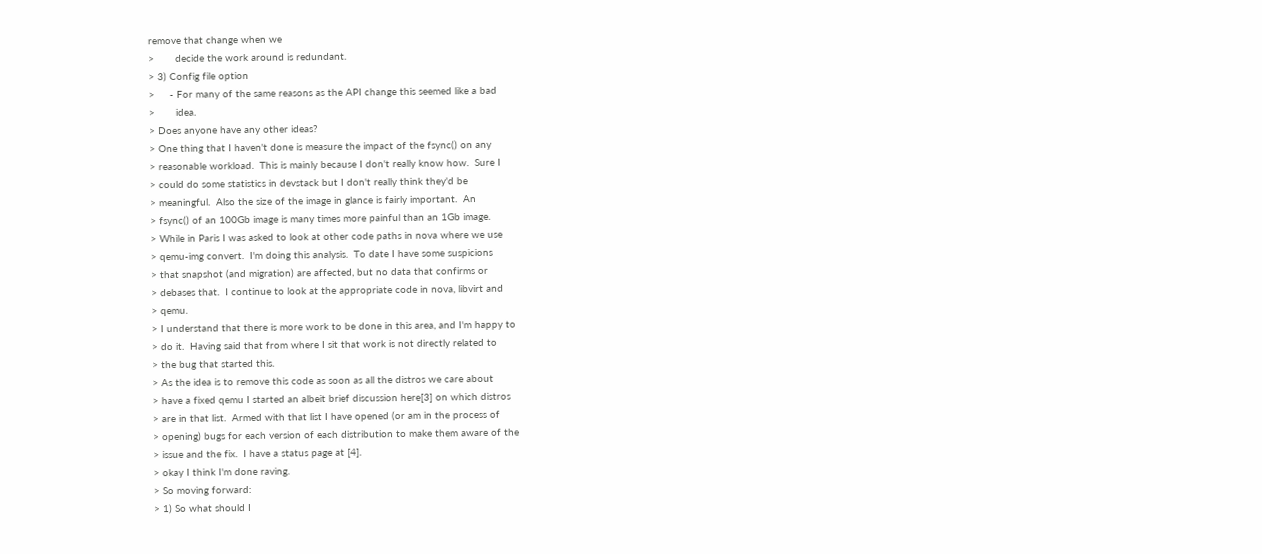remove that change when we
>       decide the work around is redundant.
> 3) Config file option
>     - For many of the same reasons as the API change this seemed like a bad
>       idea.
> Does anyone have any other ideas?
> One thing that I haven't done is measure the impact of the fsync() on any
> reasonable workload.  This is mainly because I don't really know how.  Sure I
> could do some statistics in devstack but I don't really think they'd be
> meaningful.  Also the size of the image in glance is fairly important.  An
> fsync() of an 100Gb image is many times more painful than an 1Gb image.
> While in Paris I was asked to look at other code paths in nova where we use
> qemu-img convert.  I'm doing this analysis.  To date I have some suspicions
> that snapshot (and migration) are affected, but no data that confirms or
> debases that.  I continue to look at the appropriate code in nova, libvirt and
> qemu.
> I understand that there is more work to be done in this area, and I'm happy to
> do it.  Having said that from where I sit that work is not directly related to
> the bug that started this.
> As the idea is to remove this code as soon as all the distros we care about
> have a fixed qemu I started an albeit brief discussion here[3] on which distros
> are in that list.  Armed with that list I have opened (or am in the process of
> opening) bugs for each version of each distribution to make them aware of the
> issue and the fix.  I have a status page at [4].
> okay I think I'm done raving.
> So moving forward:
> 1) So what should I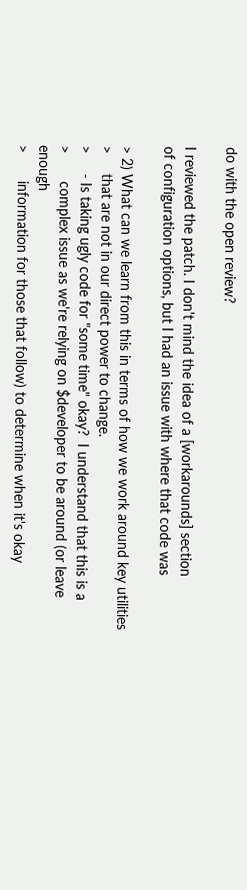do with the open review?

I reviewed the patch. I don't mind the idea of a [workarounds] section
of configuration options, but I had an issue with where that code was

> 2) What can we learn from this in terms of how we work around key utilities
>     that are not in our direct power to change.
>     - Is taking ugly code for "some time" okay?  I understand that this is a
>       complex issue as we're relying on $developer to be around (or leave enough
>       information for those that follow) to determine when it's okay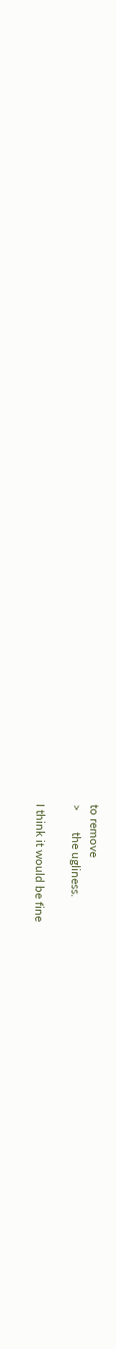to remove
>       the ugliness.

I think it would be fine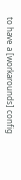to have a [workarounds] config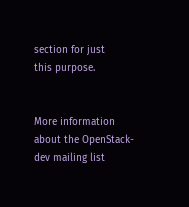section for just
this purpose.


More information about the OpenStack-dev mailing list